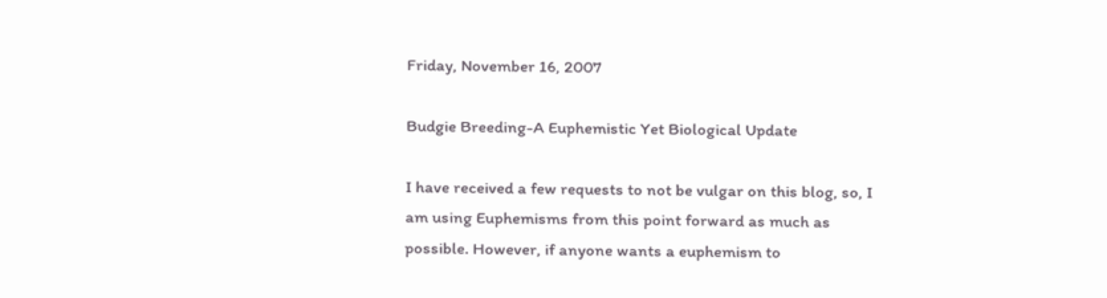Friday, November 16, 2007

Budgie Breeding-A Euphemistic Yet Biological Update

I have received a few requests to not be vulgar on this blog, so, I am using Euphemisms from this point forward as much as possible. However, if anyone wants a euphemism to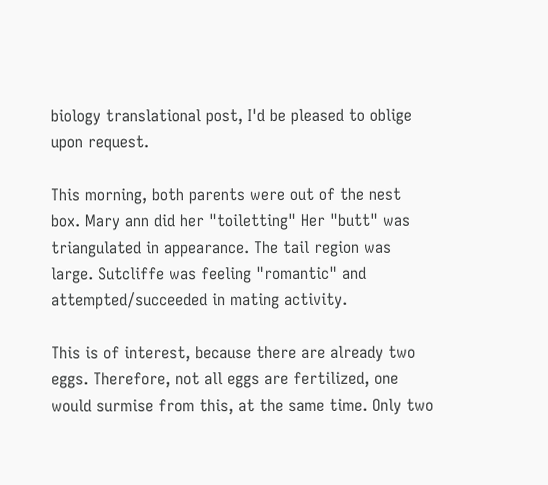biology translational post, I'd be pleased to oblige upon request.

This morning, both parents were out of the nest box. Mary ann did her "toiletting" Her "butt" was triangulated in appearance. The tail region was large. Sutcliffe was feeling "romantic" and attempted/succeeded in mating activity.

This is of interest, because there are already two eggs. Therefore, not all eggs are fertilized, one would surmise from this, at the same time. Only two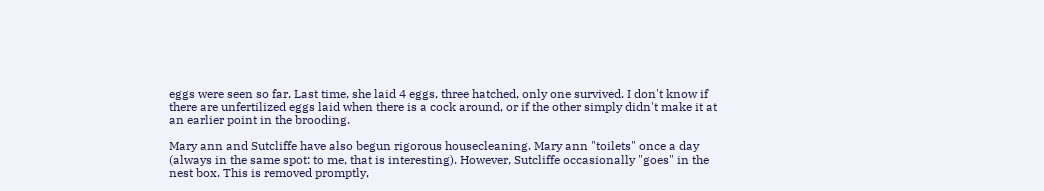eggs were seen so far. Last time, she laid 4 eggs, three hatched, only one survived. I don't know if there are unfertilized eggs laid when there is a cock around, or if the other simply didn't make it at an earlier point in the brooding.

Mary ann and Sutcliffe have also begun rigorous housecleaning. Mary ann "toilets" once a day (always in the same spot: to me, that is interesting). However, Sutcliffe occasionally "goes" in the nest box. This is removed promptly,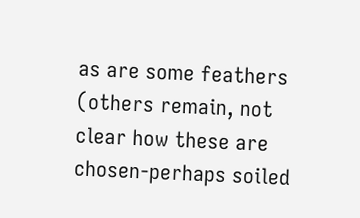as are some feathers (others remain, not clear how these are chosen-perhaps soiled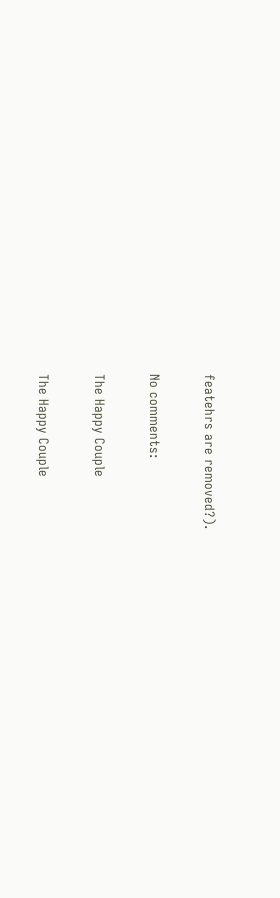featehrs are removed?).

No comments:

The Happy Couple

The Happy Couple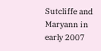Sutcliffe and Maryann in early 2007